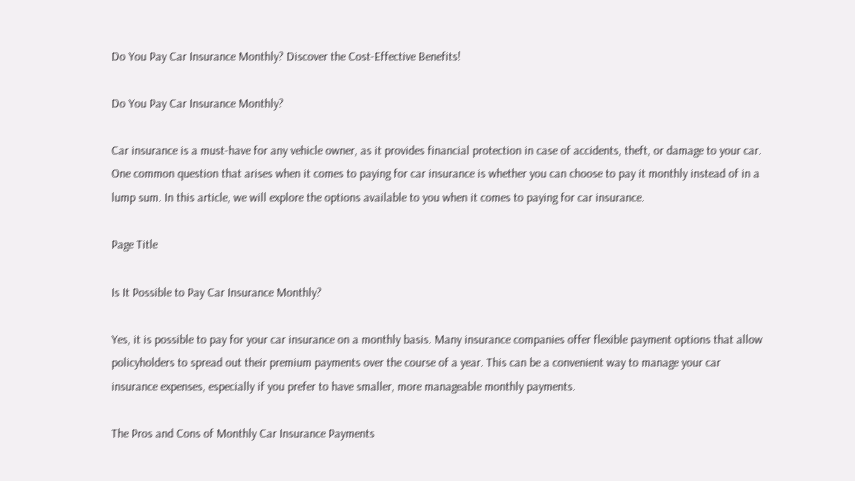Do You Pay Car Insurance Monthly? Discover the Cost-Effective Benefits!

Do You Pay Car Insurance Monthly?

Car insurance is a must-have for any vehicle owner, as it provides financial protection in case of accidents, theft, or damage to your car. One common question that arises when it comes to paying for car insurance is whether you can choose to pay it monthly instead of in a lump sum. In this article, we will explore the options available to you when it comes to paying for car insurance.

Page Title

Is It Possible to Pay Car Insurance Monthly?

Yes, it is possible to pay for your car insurance on a monthly basis. Many insurance companies offer flexible payment options that allow policyholders to spread out their premium payments over the course of a year. This can be a convenient way to manage your car insurance expenses, especially if you prefer to have smaller, more manageable monthly payments.

The Pros and Cons of Monthly Car Insurance Payments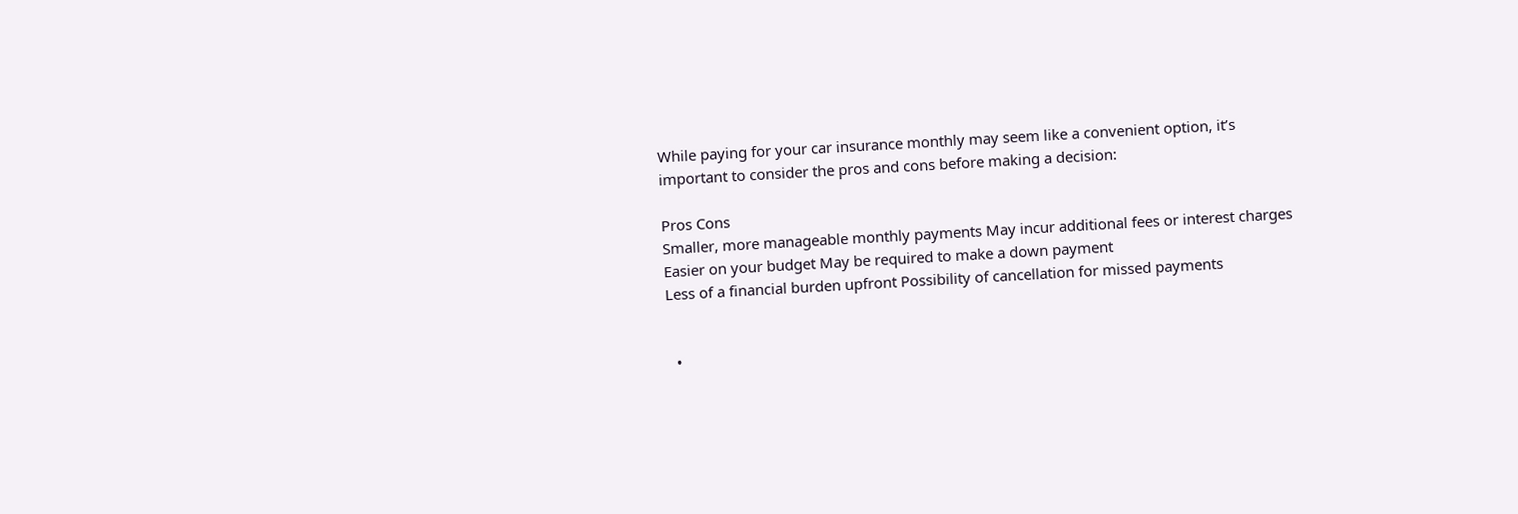While paying for your car insurance monthly may seem like a convenient option, it’s important to consider the pros and cons before making a decision:

Pros Cons
Smaller, more manageable monthly payments May incur additional fees or interest charges
Easier on your budget May be required to make a down payment
Less of a financial burden upfront Possibility of cancellation for missed payments


  •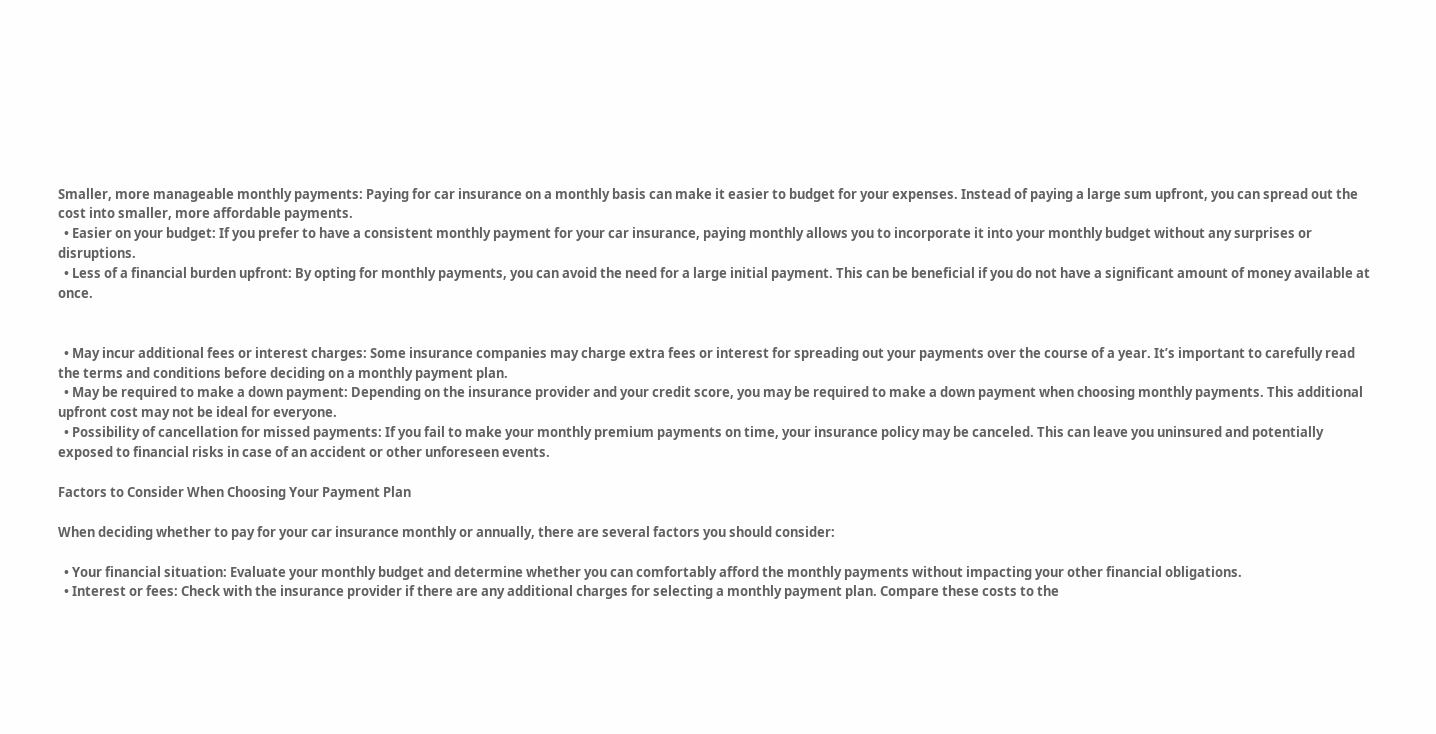Smaller, more manageable monthly payments: Paying for car insurance on a monthly basis can make it easier to budget for your expenses. Instead of paying a large sum upfront, you can spread out the cost into smaller, more affordable payments.
  • Easier on your budget: If you prefer to have a consistent monthly payment for your car insurance, paying monthly allows you to incorporate it into your monthly budget without any surprises or disruptions.
  • Less of a financial burden upfront: By opting for monthly payments, you can avoid the need for a large initial payment. This can be beneficial if you do not have a significant amount of money available at once.


  • May incur additional fees or interest charges: Some insurance companies may charge extra fees or interest for spreading out your payments over the course of a year. It’s important to carefully read the terms and conditions before deciding on a monthly payment plan.
  • May be required to make a down payment: Depending on the insurance provider and your credit score, you may be required to make a down payment when choosing monthly payments. This additional upfront cost may not be ideal for everyone.
  • Possibility of cancellation for missed payments: If you fail to make your monthly premium payments on time, your insurance policy may be canceled. This can leave you uninsured and potentially exposed to financial risks in case of an accident or other unforeseen events.

Factors to Consider When Choosing Your Payment Plan

When deciding whether to pay for your car insurance monthly or annually, there are several factors you should consider:

  • Your financial situation: Evaluate your monthly budget and determine whether you can comfortably afford the monthly payments without impacting your other financial obligations.
  • Interest or fees: Check with the insurance provider if there are any additional charges for selecting a monthly payment plan. Compare these costs to the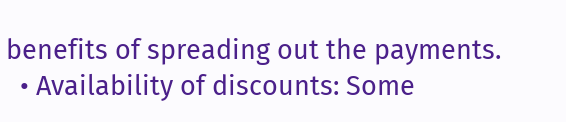benefits of spreading out the payments.
  • Availability of discounts: Some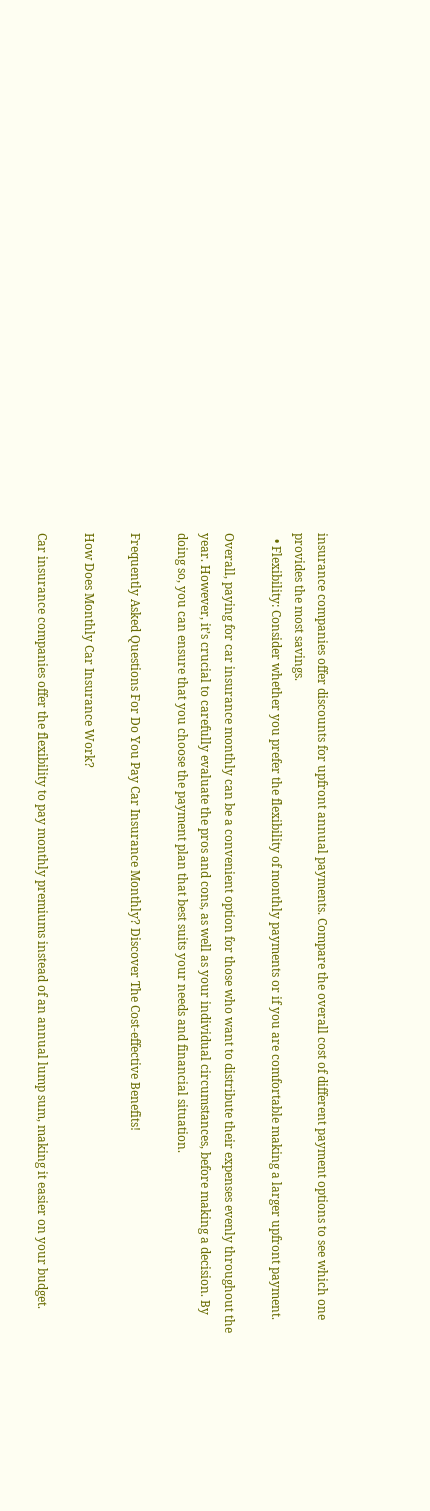insurance companies offer discounts for upfront annual payments. Compare the overall cost of different payment options to see which one provides the most savings.
  • Flexibility: Consider whether you prefer the flexibility of monthly payments or if you are comfortable making a larger upfront payment.

Overall, paying for car insurance monthly can be a convenient option for those who want to distribute their expenses evenly throughout the year. However, it’s crucial to carefully evaluate the pros and cons, as well as your individual circumstances, before making a decision. By doing so, you can ensure that you choose the payment plan that best suits your needs and financial situation.

Frequently Asked Questions For Do You Pay Car Insurance Monthly? Discover The Cost-effective Benefits!

How Does Monthly Car Insurance Work?

Car insurance companies offer the flexibility to pay monthly premiums instead of an annual lump sum, making it easier on your budget.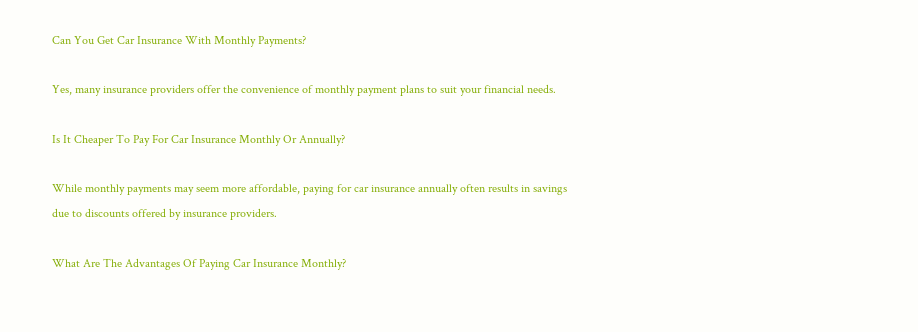Can You Get Car Insurance With Monthly Payments?

Yes, many insurance providers offer the convenience of monthly payment plans to suit your financial needs.

Is It Cheaper To Pay For Car Insurance Monthly Or Annually?

While monthly payments may seem more affordable, paying for car insurance annually often results in savings due to discounts offered by insurance providers.

What Are The Advantages Of Paying Car Insurance Monthly?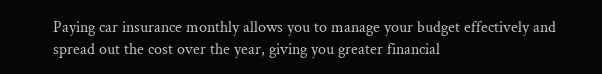Paying car insurance monthly allows you to manage your budget effectively and spread out the cost over the year, giving you greater financial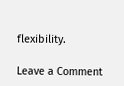flexibility.

Leave a Comment